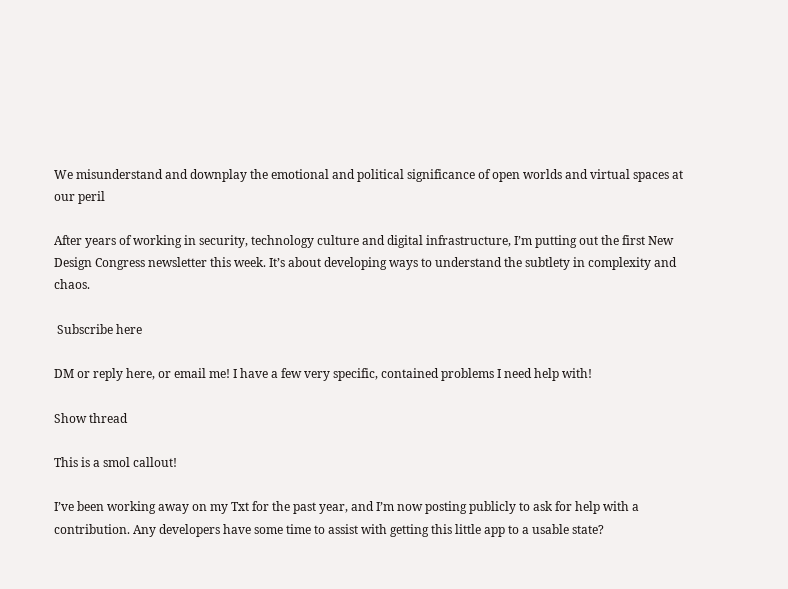We misunderstand and downplay the emotional and political significance of open worlds and virtual spaces at our peril

After years of working in security, technology culture and digital infrastructure, I’m putting out the first New Design Congress newsletter this week. It’s about developing ways to understand the subtlety in complexity and chaos.

 Subscribe here

DM or reply here, or email me! I have a few very specific, contained problems I need help with!

Show thread

This is a smol callout!

I’ve been working away on my Txt for the past year, and I’m now posting publicly to ask for help with a contribution. Any developers have some time to assist with getting this little app to a usable state?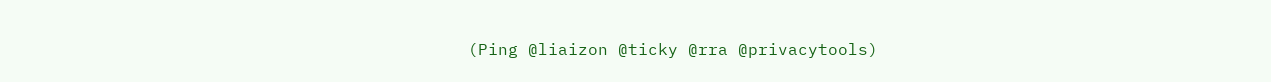(Ping @liaizon @ticky @rra @privacytools)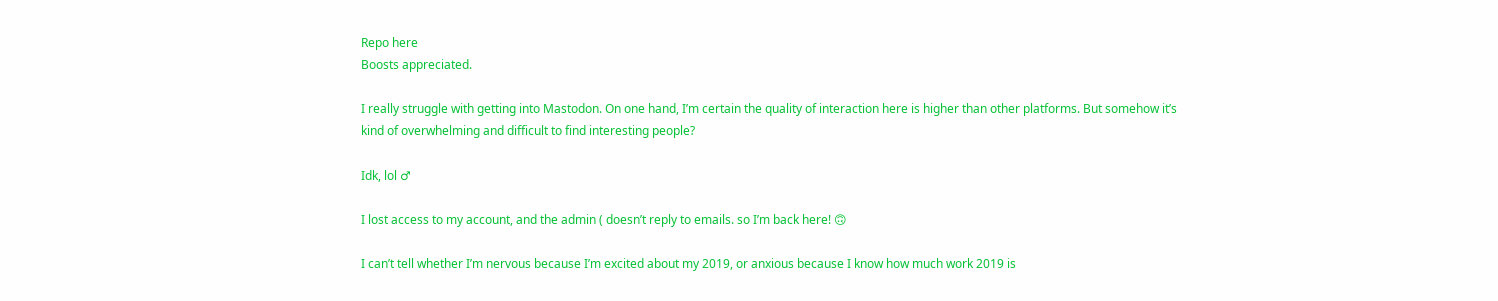Repo here
Boosts appreciated.

I really struggle with getting into Mastodon. On one hand, I’m certain the quality of interaction here is higher than other platforms. But somehow it’s kind of overwhelming and difficult to find interesting people?

Idk, lol ♂

I lost access to my account, and the admin ( doesn’t reply to emails. so I’m back here! 🙃

I can’t tell whether I’m nervous because I’m excited about my 2019, or anxious because I know how much work 2019 is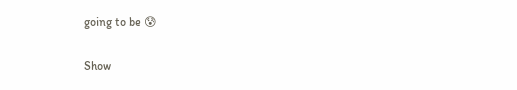going to be 😰

Show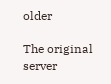older

The original server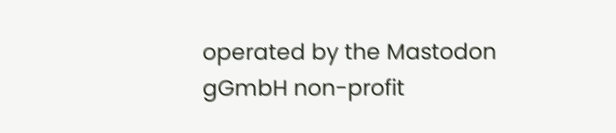operated by the Mastodon gGmbH non-profit